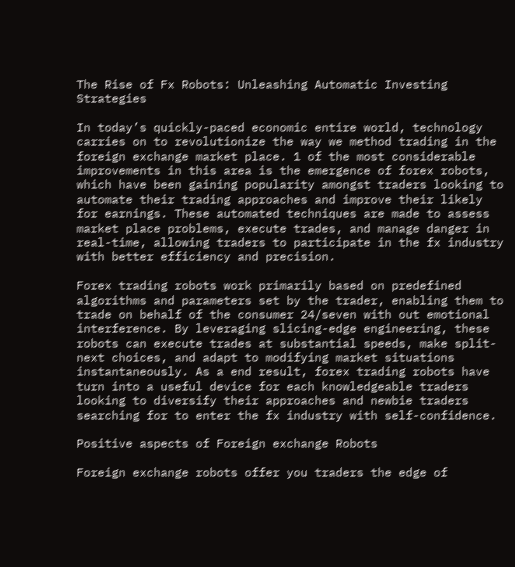The Rise of Fx Robots: Unleashing Automatic Investing Strategies

In today’s quickly-paced economic entire world, technology carries on to revolutionize the way we method trading in the foreign exchange market place. 1 of the most considerable improvements in this area is the emergence of forex robots, which have been gaining popularity amongst traders looking to automate their trading approaches and improve their likely for earnings. These automated techniques are made to assess market place problems, execute trades, and manage danger in real-time, allowing traders to participate in the fx industry with better efficiency and precision.

Forex trading robots work primarily based on predefined algorithms and parameters set by the trader, enabling them to trade on behalf of the consumer 24/seven with out emotional interference. By leveraging slicing-edge engineering, these robots can execute trades at substantial speeds, make split-next choices, and adapt to modifying market situations instantaneously. As a end result, forex trading robots have turn into a useful device for each knowledgeable traders looking to diversify their approaches and newbie traders searching for to enter the fx industry with self-confidence.

Positive aspects of Foreign exchange Robots

Foreign exchange robots offer you traders the edge of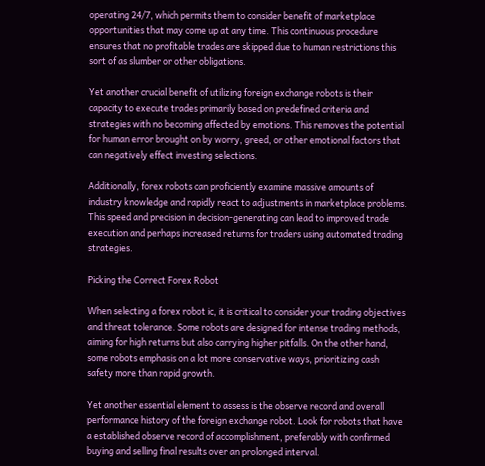operating 24/7, which permits them to consider benefit of marketplace opportunities that may come up at any time. This continuous procedure ensures that no profitable trades are skipped due to human restrictions this sort of as slumber or other obligations.

Yet another crucial benefit of utilizing foreign exchange robots is their capacity to execute trades primarily based on predefined criteria and strategies with no becoming affected by emotions. This removes the potential for human error brought on by worry, greed, or other emotional factors that can negatively effect investing selections.

Additionally, forex robots can proficiently examine massive amounts of industry knowledge and rapidly react to adjustments in marketplace problems. This speed and precision in decision-generating can lead to improved trade execution and perhaps increased returns for traders using automated trading strategies.

Picking the Correct Forex Robot

When selecting a forex robot ic, it is critical to consider your trading objectives and threat tolerance. Some robots are designed for intense trading methods, aiming for high returns but also carrying higher pitfalls. On the other hand, some robots emphasis on a lot more conservative ways, prioritizing cash safety more than rapid growth.

Yet another essential element to assess is the observe record and overall performance history of the foreign exchange robot. Look for robots that have a established observe record of accomplishment, preferably with confirmed buying and selling final results over an prolonged interval.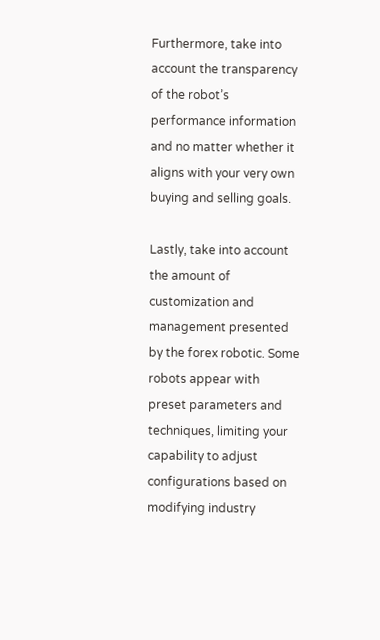Furthermore, take into account the transparency of the robot’s performance information and no matter whether it aligns with your very own buying and selling goals.

Lastly, take into account the amount of customization and management presented by the forex robotic. Some robots appear with preset parameters and techniques, limiting your capability to adjust configurations based on modifying industry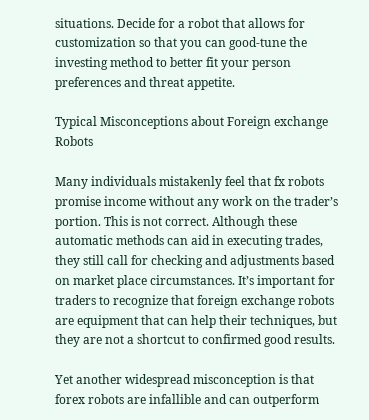situations. Decide for a robot that allows for customization so that you can good-tune the investing method to better fit your person preferences and threat appetite.

Typical Misconceptions about Foreign exchange Robots

Many individuals mistakenly feel that fx robots promise income without any work on the trader’s portion. This is not correct. Although these automatic methods can aid in executing trades, they still call for checking and adjustments based on market place circumstances. It’s important for traders to recognize that foreign exchange robots are equipment that can help their techniques, but they are not a shortcut to confirmed good results.

Yet another widespread misconception is that forex robots are infallible and can outperform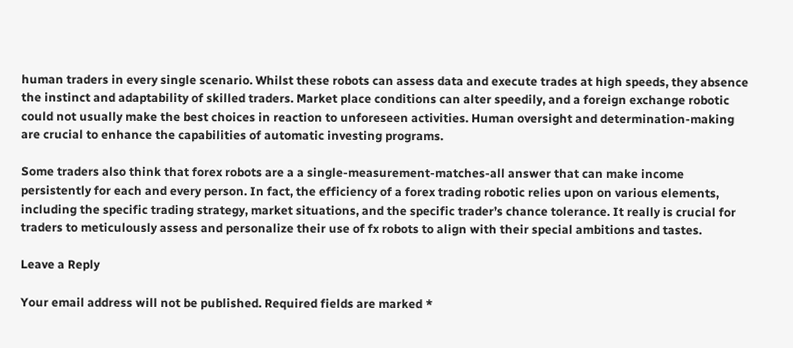human traders in every single scenario. Whilst these robots can assess data and execute trades at high speeds, they absence the instinct and adaptability of skilled traders. Market place conditions can alter speedily, and a foreign exchange robotic could not usually make the best choices in reaction to unforeseen activities. Human oversight and determination-making are crucial to enhance the capabilities of automatic investing programs.

Some traders also think that forex robots are a a single-measurement-matches-all answer that can make income persistently for each and every person. In fact, the efficiency of a forex trading robotic relies upon on various elements, including the specific trading strategy, market situations, and the specific trader’s chance tolerance. It really is crucial for traders to meticulously assess and personalize their use of fx robots to align with their special ambitions and tastes.

Leave a Reply

Your email address will not be published. Required fields are marked *